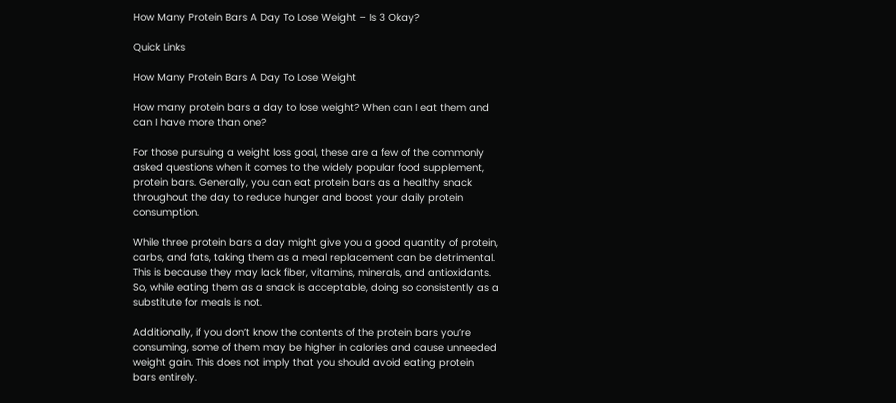How Many Protein Bars A Day To Lose Weight – Is 3 Okay?

Quick Links

How Many Protein Bars A Day To Lose Weight

How many protein bars a day to lose weight? When can I eat them and can I have more than one?

For those pursuing a weight loss goal, these are a few of the commonly asked questions when it comes to the widely popular food supplement, protein bars. Generally, you can eat protein bars as a healthy snack throughout the day to reduce hunger and boost your daily protein consumption.

While three protein bars a day might give you a good quantity of protein, carbs, and fats, taking them as a meal replacement can be detrimental. This is because they may lack fiber, vitamins, minerals, and antioxidants. So, while eating them as a snack is acceptable, doing so consistently as a substitute for meals is not.

Additionally, if you don’t know the contents of the protein bars you’re consuming, some of them may be higher in calories and cause unneeded weight gain. This does not imply that you should avoid eating protein bars entirely.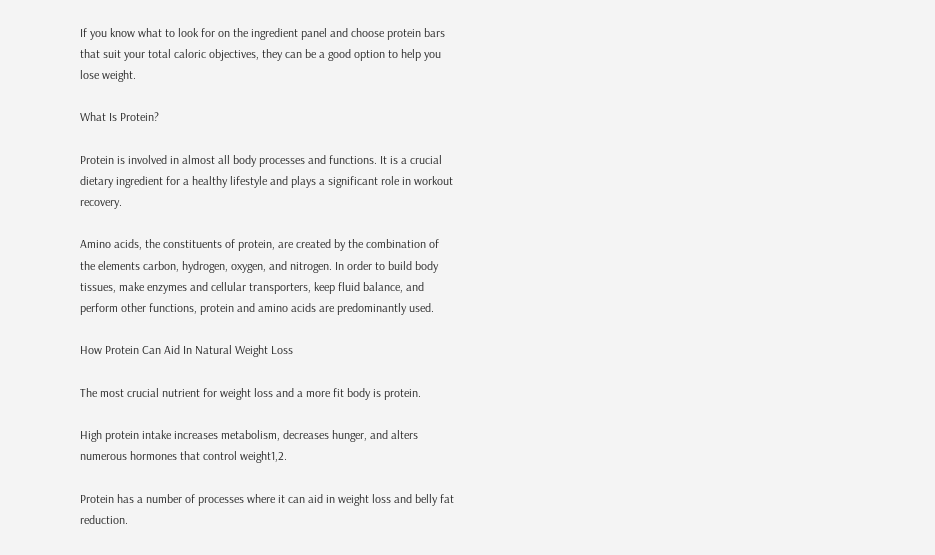If you know what to look for on the ingredient panel and choose protein bars that suit your total caloric objectives, they can be a good option to help you lose weight.

What Is Protein?

Protein is involved in almost all body processes and functions. It is a crucial dietary ingredient for a healthy lifestyle and plays a significant role in workout recovery.

Amino acids, the constituents of protein, are created by the combination of the elements carbon, hydrogen, oxygen, and nitrogen. In order to build body tissues, make enzymes and cellular transporters, keep fluid balance, and perform other functions, protein and amino acids are predominantly used.

How Protein Can Aid In Natural Weight Loss

The most crucial nutrient for weight loss and a more fit body is protein.

High protein intake increases metabolism, decreases hunger, and alters numerous hormones that control weight1,2.

Protein has a number of processes where it can aid in weight loss and belly fat reduction.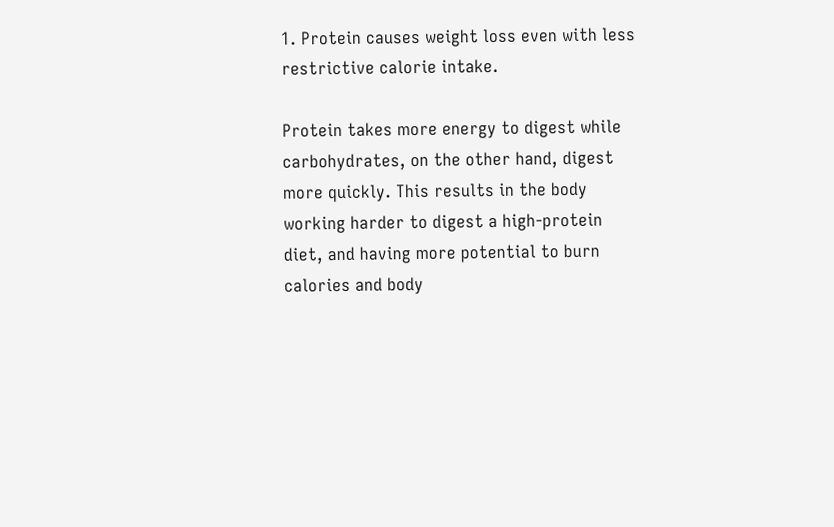1. Protein causes weight loss even with less restrictive calorie intake.

Protein takes more energy to digest while carbohydrates, on the other hand, digest more quickly. This results in the body working harder to digest a high-protein diet, and having more potential to burn calories and body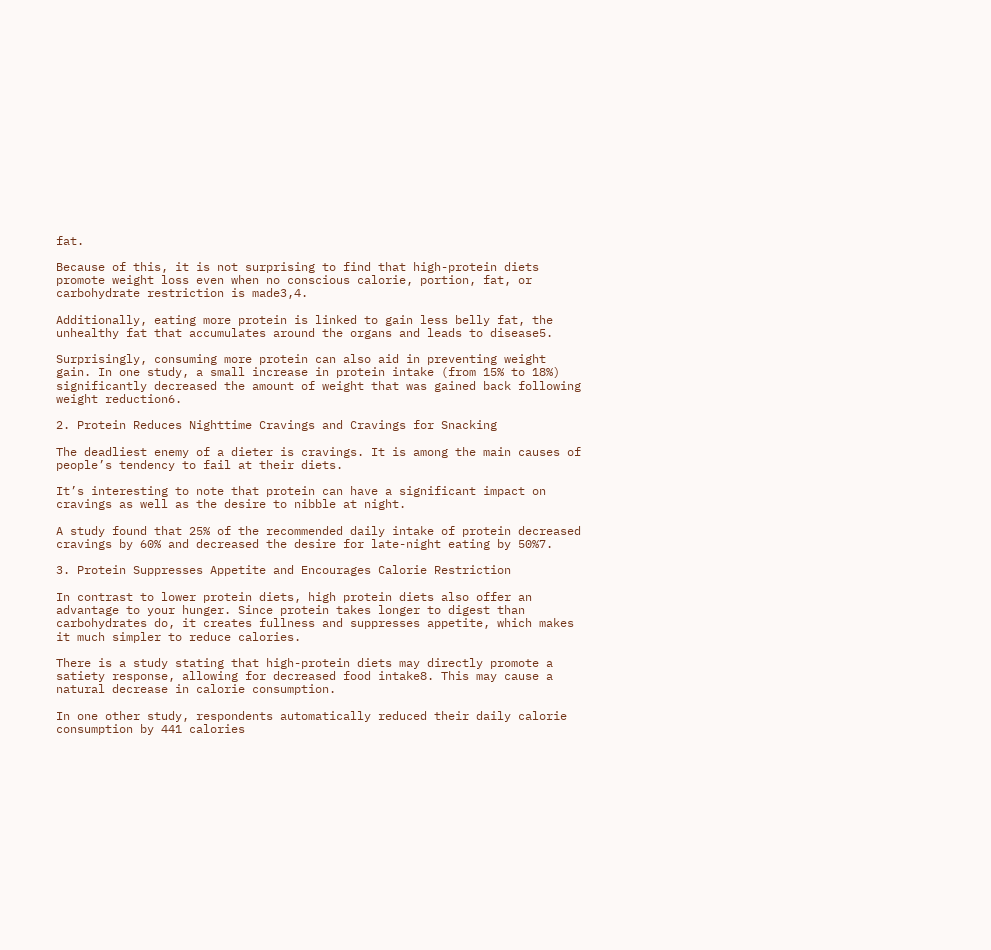fat.

Because of this, it is not surprising to find that high-protein diets promote weight loss even when no conscious calorie, portion, fat, or carbohydrate restriction is made3,4.

Additionally, eating more protein is linked to gain less belly fat, the unhealthy fat that accumulates around the organs and leads to disease5.

Surprisingly, consuming more protein can also aid in preventing weight gain. In one study, a small increase in protein intake (from 15% to 18%) significantly decreased the amount of weight that was gained back following weight reduction6.

2. Protein Reduces Nighttime Cravings and Cravings for Snacking

The deadliest enemy of a dieter is cravings. It is among the main causes of people’s tendency to fail at their diets.

It’s interesting to note that protein can have a significant impact on cravings as well as the desire to nibble at night.

A study found that 25% of the recommended daily intake of protein decreased cravings by 60% and decreased the desire for late-night eating by 50%7.

3. Protein Suppresses Appetite and Encourages Calorie Restriction

In contrast to lower protein diets, high protein diets also offer an advantage to your hunger. Since protein takes longer to digest than carbohydrates do, it creates fullness and suppresses appetite, which makes it much simpler to reduce calories.

There is a study stating that high-protein diets may directly promote a satiety response, allowing for decreased food intake8. This may cause a natural decrease in calorie consumption.

In one other study, respondents automatically reduced their daily calorie consumption by 441 calories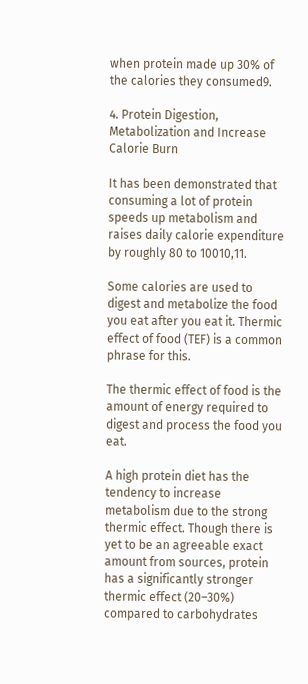when protein made up 30% of the calories they consumed9.

4. Protein Digestion, Metabolization and Increase Calorie Burn

It has been demonstrated that consuming a lot of protein speeds up metabolism and raises daily calorie expenditure by roughly 80 to 10010,11.

Some calories are used to digest and metabolize the food you eat after you eat it. Thermic effect of food (TEF) is a common phrase for this.

The thermic effect of food is the amount of energy required to digest and process the food you eat.

A high protein diet has the tendency to increase metabolism due to the strong thermic effect. Though there is yet to be an agreeable exact amount from sources, protein has a significantly stronger thermic effect (20–30%) compared to carbohydrates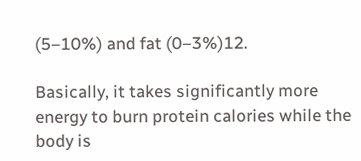(5–10%) and fat (0–3%)12.

Basically, it takes significantly more energy to burn protein calories while the body is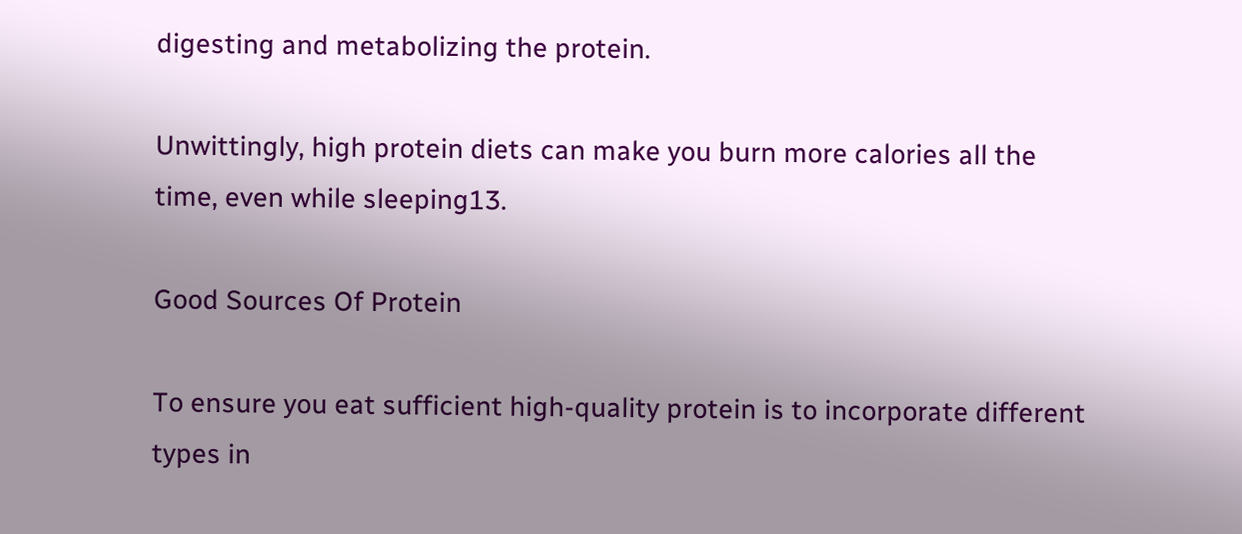digesting and metabolizing the protein.

Unwittingly, high protein diets can make you burn more calories all the time, even while sleeping13.

Good Sources Of Protein

To ensure you eat sufficient high-quality protein is to incorporate different types in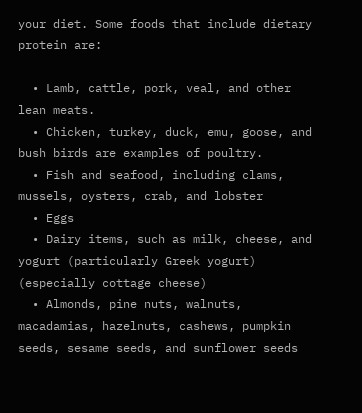your diet. Some foods that include dietary protein are:

  • Lamb, cattle, pork, veal, and other lean meats.
  • Chicken, turkey, duck, emu, goose, and bush birds are examples of poultry.
  • Fish and seafood, including clams, mussels, oysters, crab, and lobster
  • Eggs
  • Dairy items, such as milk, cheese, and yogurt (particularly Greek yogurt) (especially cottage cheese)
  • Almonds, pine nuts, walnuts, macadamias, hazelnuts, cashews, pumpkin seeds, sesame seeds, and sunflower seeds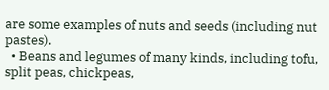are some examples of nuts and seeds (including nut pastes).
  • Beans and legumes of many kinds, including tofu, split peas, chickpeas,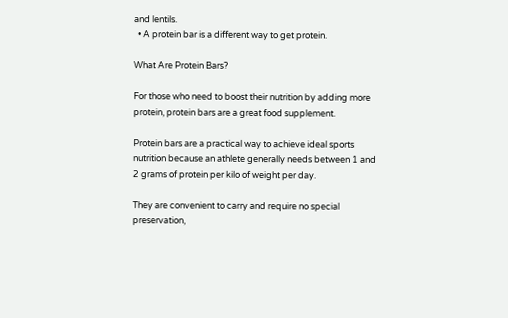and lentils.
  • A protein bar is a different way to get protein.

What Are Protein Bars?

For those who need to boost their nutrition by adding more protein, protein bars are a great food supplement.

Protein bars are a practical way to achieve ideal sports nutrition because an athlete generally needs between 1 and 2 grams of protein per kilo of weight per day.

They are convenient to carry and require no special preservation,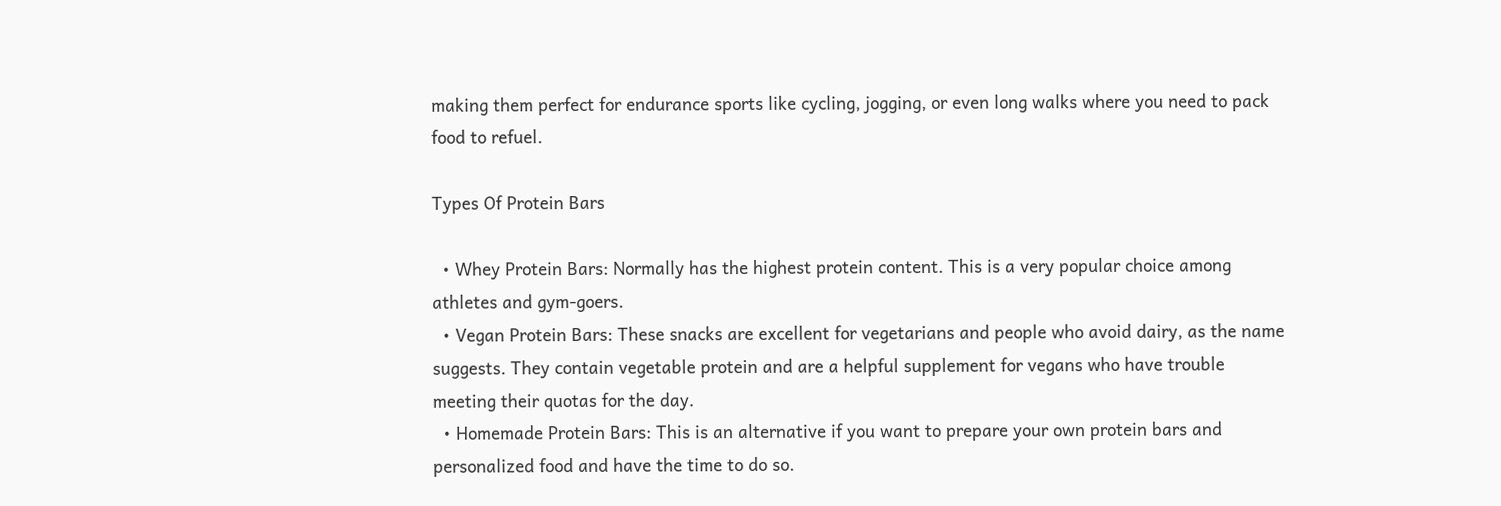making them perfect for endurance sports like cycling, jogging, or even long walks where you need to pack food to refuel.

Types Of Protein Bars

  • Whey Protein Bars: Normally has the highest protein content. This is a very popular choice among athletes and gym-goers.
  • Vegan Protein Bars: These snacks are excellent for vegetarians and people who avoid dairy, as the name suggests. They contain vegetable protein and are a helpful supplement for vegans who have trouble meeting their quotas for the day.
  • Homemade Protein Bars: This is an alternative if you want to prepare your own protein bars and personalized food and have the time to do so.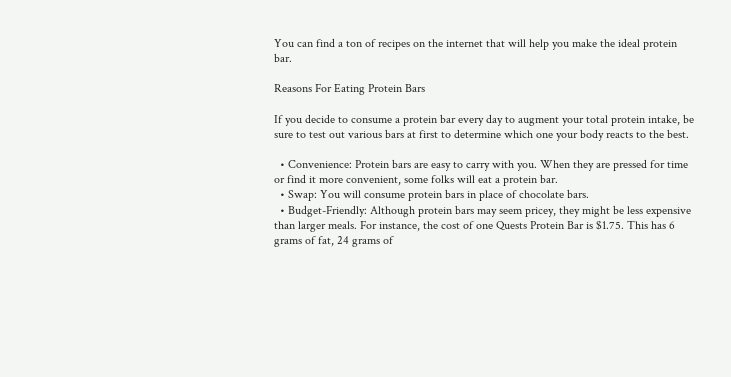You can find a ton of recipes on the internet that will help you make the ideal protein bar.

Reasons For Eating Protein Bars

If you decide to consume a protein bar every day to augment your total protein intake, be sure to test out various bars at first to determine which one your body reacts to the best.

  • Convenience: Protein bars are easy to carry with you. When they are pressed for time or find it more convenient, some folks will eat a protein bar.
  • Swap: You will consume protein bars in place of chocolate bars.
  • Budget-Friendly: Although protein bars may seem pricey, they might be less expensive than larger meals. For instance, the cost of one Quests Protein Bar is $1.75. This has 6 grams of fat, 24 grams of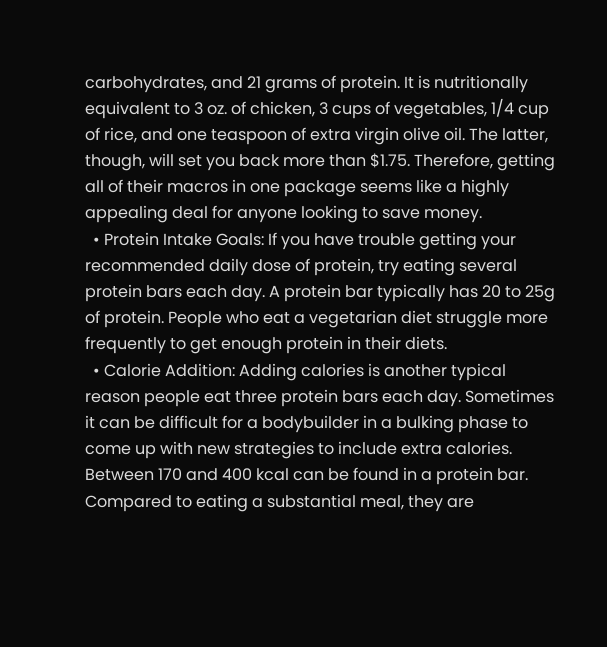carbohydrates, and 21 grams of protein. It is nutritionally equivalent to 3 oz. of chicken, 3 cups of vegetables, 1/4 cup of rice, and one teaspoon of extra virgin olive oil. The latter, though, will set you back more than $1.75. Therefore, getting all of their macros in one package seems like a highly appealing deal for anyone looking to save money.
  • Protein Intake Goals: If you have trouble getting your recommended daily dose of protein, try eating several protein bars each day. A protein bar typically has 20 to 25g of protein. People who eat a vegetarian diet struggle more frequently to get enough protein in their diets.
  • Calorie Addition: Adding calories is another typical reason people eat three protein bars each day. Sometimes it can be difficult for a bodybuilder in a bulking phase to come up with new strategies to include extra calories. Between 170 and 400 kcal can be found in a protein bar. Compared to eating a substantial meal, they are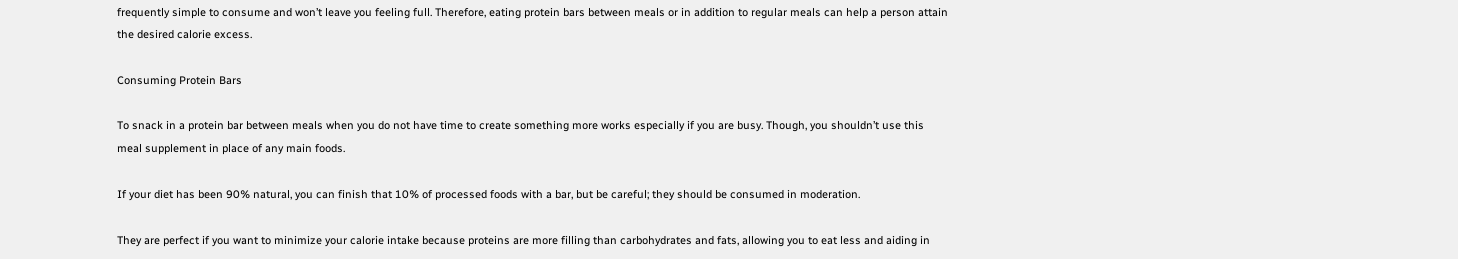frequently simple to consume and won’t leave you feeling full. Therefore, eating protein bars between meals or in addition to regular meals can help a person attain the desired calorie excess.

Consuming Protein Bars

To snack in a protein bar between meals when you do not have time to create something more works especially if you are busy. Though, you shouldn’t use this meal supplement in place of any main foods.

If your diet has been 90% natural, you can finish that 10% of processed foods with a bar, but be careful; they should be consumed in moderation.

They are perfect if you want to minimize your calorie intake because proteins are more filling than carbohydrates and fats, allowing you to eat less and aiding in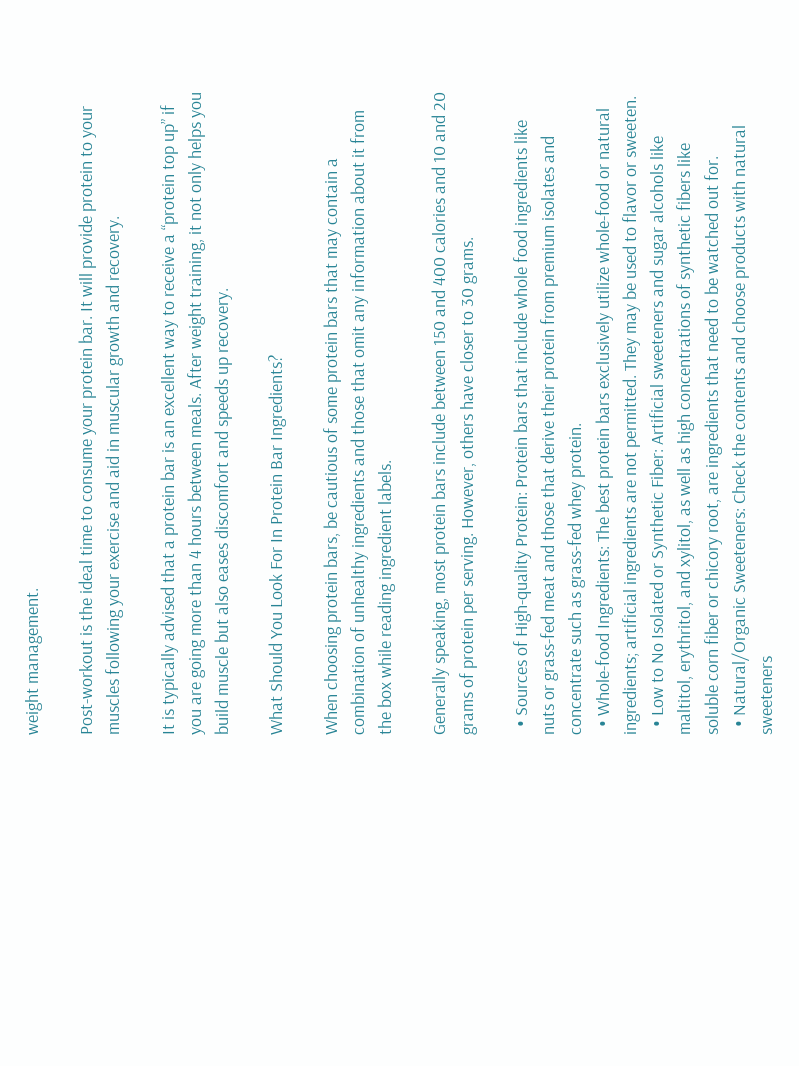weight management.

Post-workout is the ideal time to consume your protein bar. It will provide protein to your muscles following your exercise and aid in muscular growth and recovery.

It is typically advised that a protein bar is an excellent way to receive a “protein top up” if you are going more than 4 hours between meals. After weight training, it not only helps you build muscle but also eases discomfort and speeds up recovery.

What Should You Look For In Protein Bar Ingredients?

When choosing protein bars, be cautious of some protein bars that may contain a combination of unhealthy ingredients and those that omit any information about it from the box while reading ingredient labels.

Generally speaking, most protein bars include between 150 and 400 calories and 10 and 20 grams of protein per serving. However, others have closer to 30 grams.

  • Sources of High-quality Protein: Protein bars that include whole food ingredients like nuts or grass-fed meat and those that derive their protein from premium isolates and concentrate such as grass-fed whey protein.
  • Whole-food Ingredients: The best protein bars exclusively utilize whole-food or natural ingredients; artificial ingredients are not permitted. They may be used to flavor or sweeten.
  • Low to No Isolated or Synthetic Fiber: Artificial sweeteners and sugar alcohols like maltitol, erythritol, and xylitol, as well as high concentrations of synthetic fibers like soluble corn fiber or chicory root, are ingredients that need to be watched out for.
  • Natural/Organic Sweeteners: Check the contents and choose products with natural sweeteners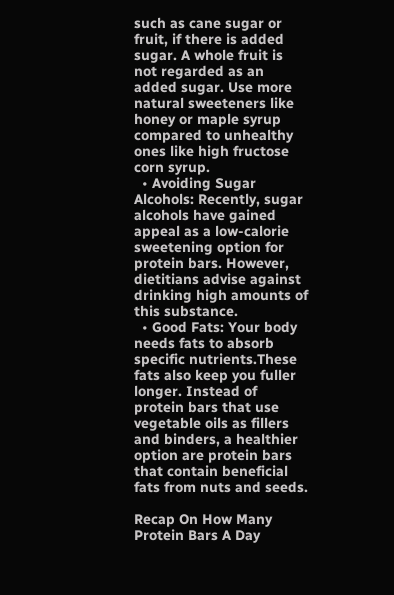such as cane sugar or fruit, if there is added sugar. A whole fruit is not regarded as an added sugar. Use more natural sweeteners like honey or maple syrup compared to unhealthy ones like high fructose corn syrup.
  • Avoiding Sugar Alcohols: Recently, sugar alcohols have gained appeal as a low-calorie sweetening option for protein bars. However, dietitians advise against drinking high amounts of this substance.
  • Good Fats: Your body needs fats to absorb specific nutrients.These fats also keep you fuller longer. Instead of protein bars that use vegetable oils as fillers and binders, a healthier option are protein bars that contain beneficial fats from nuts and seeds.

Recap On How Many Protein Bars A Day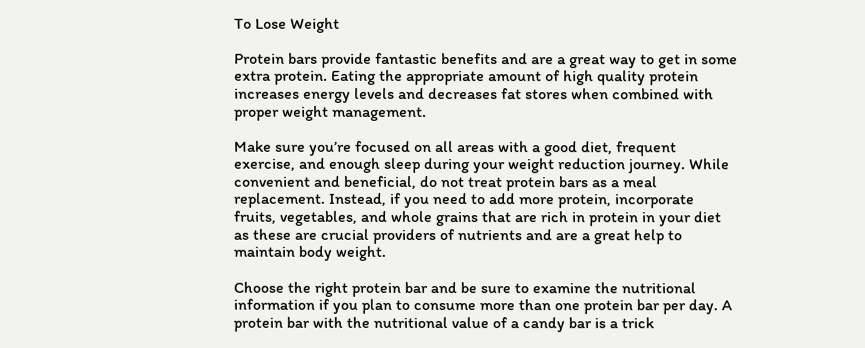To Lose Weight

Protein bars provide fantastic benefits and are a great way to get in some extra protein. Eating the appropriate amount of high quality protein increases energy levels and decreases fat stores when combined with proper weight management.

Make sure you’re focused on all areas with a good diet, frequent exercise, and enough sleep during your weight reduction journey. While convenient and beneficial, do not treat protein bars as a meal replacement. Instead, if you need to add more protein, incorporate fruits, vegetables, and whole grains that are rich in protein in your diet as these are crucial providers of nutrients and are a great help to maintain body weight.

Choose the right protein bar and be sure to examine the nutritional information if you plan to consume more than one protein bar per day. A protein bar with the nutritional value of a candy bar is a trick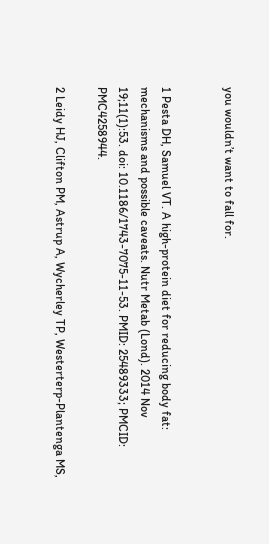you wouldn’t want to fall for.


1 Pesta DH, Samuel VT. A high-protein diet for reducing body fat: mechanisms and possible caveats. Nutr Metab (Lond). 2014 Nov 19;11(1):53. doi: 10.1186/1743-7075-11-53. PMID: 25489333; PMCID: PMC4258944.

2 Leidy HJ, Clifton PM, Astrup A, Wycherley TP, Westerterp-Plantenga MS,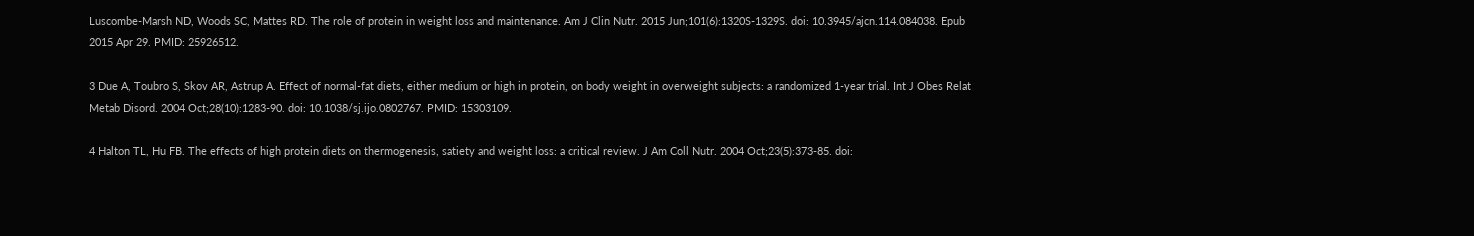Luscombe-Marsh ND, Woods SC, Mattes RD. The role of protein in weight loss and maintenance. Am J Clin Nutr. 2015 Jun;101(6):1320S-1329S. doi: 10.3945/ajcn.114.084038. Epub 2015 Apr 29. PMID: 25926512.

3 Due A, Toubro S, Skov AR, Astrup A. Effect of normal-fat diets, either medium or high in protein, on body weight in overweight subjects: a randomized 1-year trial. Int J Obes Relat Metab Disord. 2004 Oct;28(10):1283-90. doi: 10.1038/sj.ijo.0802767. PMID: 15303109.

4 Halton TL, Hu FB. The effects of high protein diets on thermogenesis, satiety and weight loss: a critical review. J Am Coll Nutr. 2004 Oct;23(5):373-85. doi: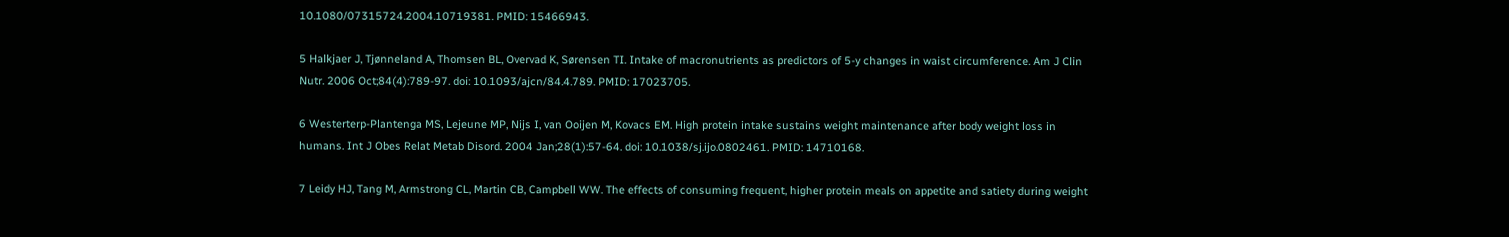10.1080/07315724.2004.10719381. PMID: 15466943.

5 Halkjaer J, Tjønneland A, Thomsen BL, Overvad K, Sørensen TI. Intake of macronutrients as predictors of 5-y changes in waist circumference. Am J Clin Nutr. 2006 Oct;84(4):789-97. doi: 10.1093/ajcn/84.4.789. PMID: 17023705.

6 Westerterp-Plantenga MS, Lejeune MP, Nijs I, van Ooijen M, Kovacs EM. High protein intake sustains weight maintenance after body weight loss in humans. Int J Obes Relat Metab Disord. 2004 Jan;28(1):57-64. doi: 10.1038/sj.ijo.0802461. PMID: 14710168.

7 Leidy HJ, Tang M, Armstrong CL, Martin CB, Campbell WW. The effects of consuming frequent, higher protein meals on appetite and satiety during weight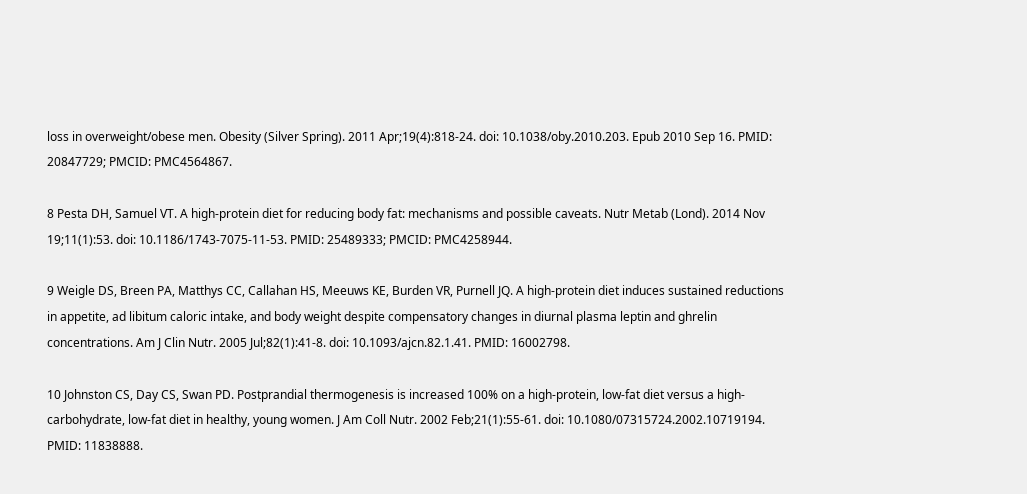loss in overweight/obese men. Obesity (Silver Spring). 2011 Apr;19(4):818-24. doi: 10.1038/oby.2010.203. Epub 2010 Sep 16. PMID: 20847729; PMCID: PMC4564867.

8 Pesta DH, Samuel VT. A high-protein diet for reducing body fat: mechanisms and possible caveats. Nutr Metab (Lond). 2014 Nov 19;11(1):53. doi: 10.1186/1743-7075-11-53. PMID: 25489333; PMCID: PMC4258944.

9 Weigle DS, Breen PA, Matthys CC, Callahan HS, Meeuws KE, Burden VR, Purnell JQ. A high-protein diet induces sustained reductions in appetite, ad libitum caloric intake, and body weight despite compensatory changes in diurnal plasma leptin and ghrelin concentrations. Am J Clin Nutr. 2005 Jul;82(1):41-8. doi: 10.1093/ajcn.82.1.41. PMID: 16002798.

10 Johnston CS, Day CS, Swan PD. Postprandial thermogenesis is increased 100% on a high-protein, low-fat diet versus a high-carbohydrate, low-fat diet in healthy, young women. J Am Coll Nutr. 2002 Feb;21(1):55-61. doi: 10.1080/07315724.2002.10719194. PMID: 11838888.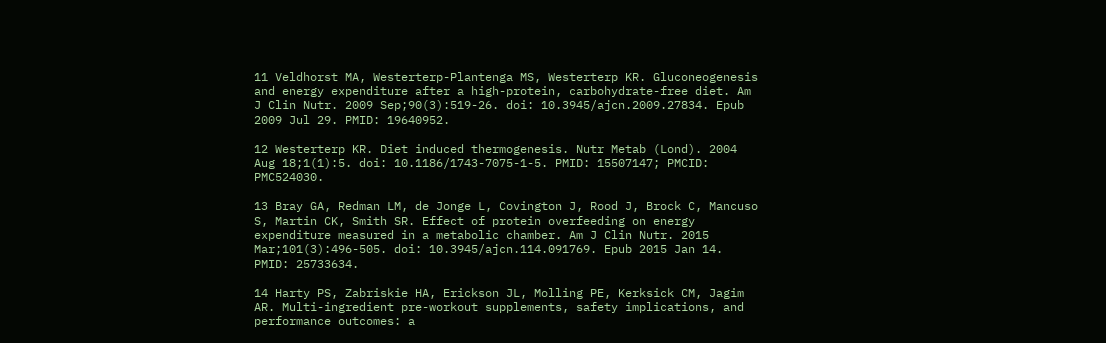11 Veldhorst MA, Westerterp-Plantenga MS, Westerterp KR. Gluconeogenesis and energy expenditure after a high-protein, carbohydrate-free diet. Am J Clin Nutr. 2009 Sep;90(3):519-26. doi: 10.3945/ajcn.2009.27834. Epub 2009 Jul 29. PMID: 19640952.

12 Westerterp KR. Diet induced thermogenesis. Nutr Metab (Lond). 2004 Aug 18;1(1):5. doi: 10.1186/1743-7075-1-5. PMID: 15507147; PMCID: PMC524030.

13 Bray GA, Redman LM, de Jonge L, Covington J, Rood J, Brock C, Mancuso S, Martin CK, Smith SR. Effect of protein overfeeding on energy expenditure measured in a metabolic chamber. Am J Clin Nutr. 2015 Mar;101(3):496-505. doi: 10.3945/ajcn.114.091769. Epub 2015 Jan 14. PMID: 25733634.

14 Harty PS, Zabriskie HA, Erickson JL, Molling PE, Kerksick CM, Jagim AR. Multi-ingredient pre-workout supplements, safety implications, and performance outcomes: a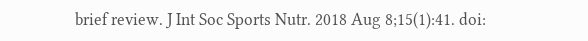brief review. J Int Soc Sports Nutr. 2018 Aug 8;15(1):41. doi: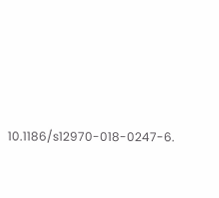10.1186/s12970-018-0247-6.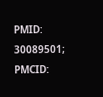PMID: 30089501; PMCID: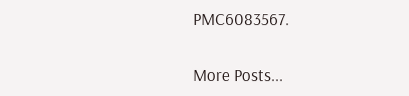PMC6083567.


More Posts...